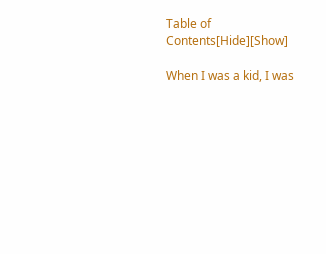Table of Contents[Hide][Show]

When I was a kid, I was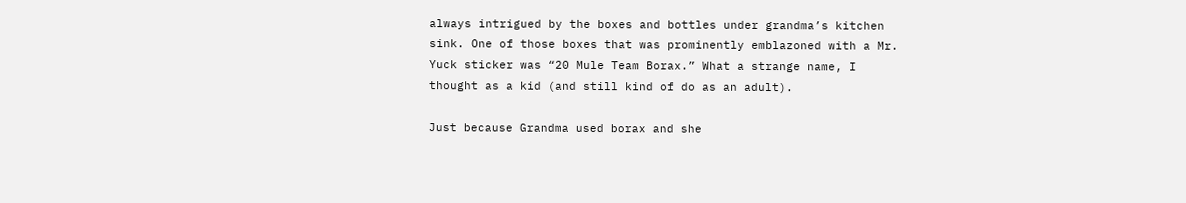always intrigued by the boxes and bottles under grandma’s kitchen sink. One of those boxes that was prominently emblazoned with a Mr. Yuck sticker was “20 Mule Team Borax.” What a strange name, I thought as a kid (and still kind of do as an adult).

Just because Grandma used borax and she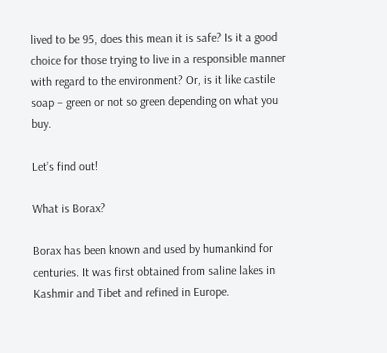lived to be 95, does this mean it is safe? Is it a good choice for those trying to live in a responsible manner with regard to the environment? Or, is it like castile soap – green or not so green depending on what you buy.

Let’s find out!

What is Borax?

Borax has been known and used by humankind for centuries. It was first obtained from saline lakes in Kashmir and Tibet and refined in Europe.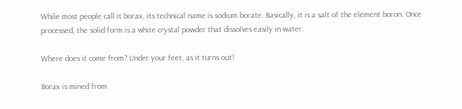While most people call it borax, its technical name is sodium borate. Basically, it is a salt of the element boron. Once processed, the solid form is a white crystal powder that dissolves easily in water.

Where does it come from? Under your feet, as it turns out!

Borax is mined from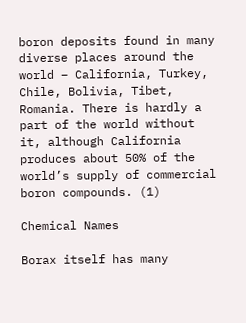boron deposits found in many diverse places around the world – California, Turkey, Chile, Bolivia, Tibet, Romania. There is hardly a part of the world without it, although California produces about 50% of the world’s supply of commercial boron compounds. (1)

Chemical Names

Borax itself has many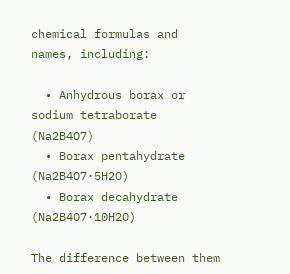chemical formulas and names, including:

  • Anhydrous borax or sodium tetraborate (Na2B4O7)
  • Borax pentahydrate (Na2B4O7·5H2O)
  • Borax decahydrate (Na2B4O7·10H2O)

The difference between them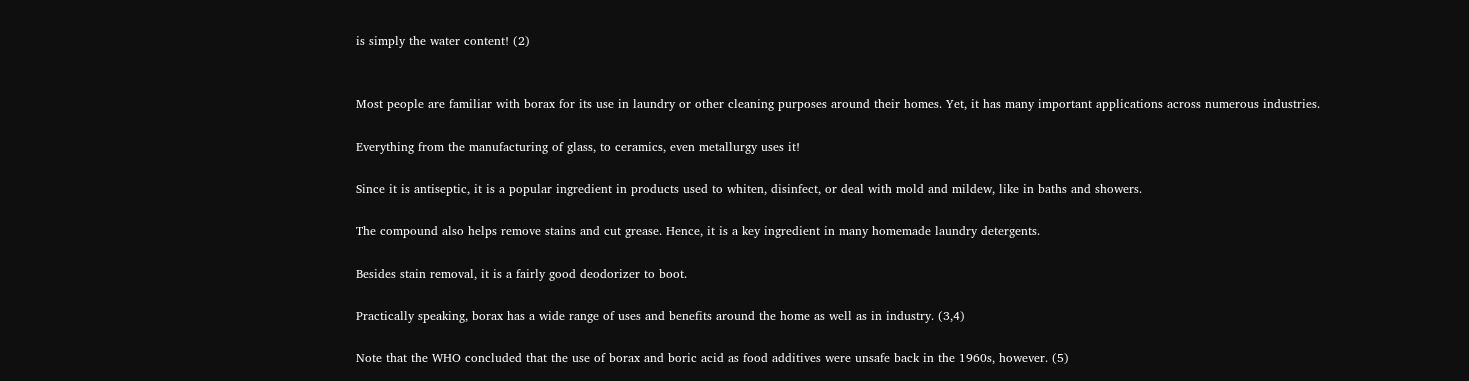is simply the water content! (2)


Most people are familiar with borax for its use in laundry or other cleaning purposes around their homes. Yet, it has many important applications across numerous industries.

Everything from the manufacturing of glass, to ceramics, even metallurgy uses it!

Since it is antiseptic, it is a popular ingredient in products used to whiten, disinfect, or deal with mold and mildew, like in baths and showers.

The compound also helps remove stains and cut grease. Hence, it is a key ingredient in many homemade laundry detergents.

Besides stain removal, it is a fairly good deodorizer to boot.

Practically speaking, borax has a wide range of uses and benefits around the home as well as in industry. (3,4)

Note that the WHO concluded that the use of borax and boric acid as food additives were unsafe back in the 1960s, however. (5)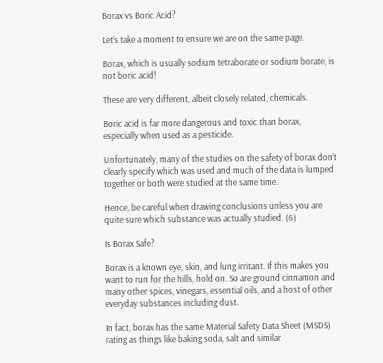Borax vs Boric Acid?

Let’s take a moment to ensure we are on the same page.

Borax, which is usually sodium tetraborate or sodium borate, is not boric acid!

These are very different, albeit closely related, chemicals.

Boric acid is far more dangerous and toxic than borax, especially when used as a pesticide.

Unfortunately, many of the studies on the safety of borax don’t clearly specify which was used and much of the data is lumped together or both were studied at the same time.

Hence, be careful when drawing conclusions unless you are quite sure which substance was actually studied. (6)

Is Borax Safe?

Borax is a known eye, skin, and lung irritant. If this makes you want to run for the hills, hold on. So are ground cinnamon and many other spices, vinegars, essential oils, and a host of other everyday substances including dust.

In fact, borax has the same Material Safety Data Sheet (MSDS) rating as things like baking soda, salt and similar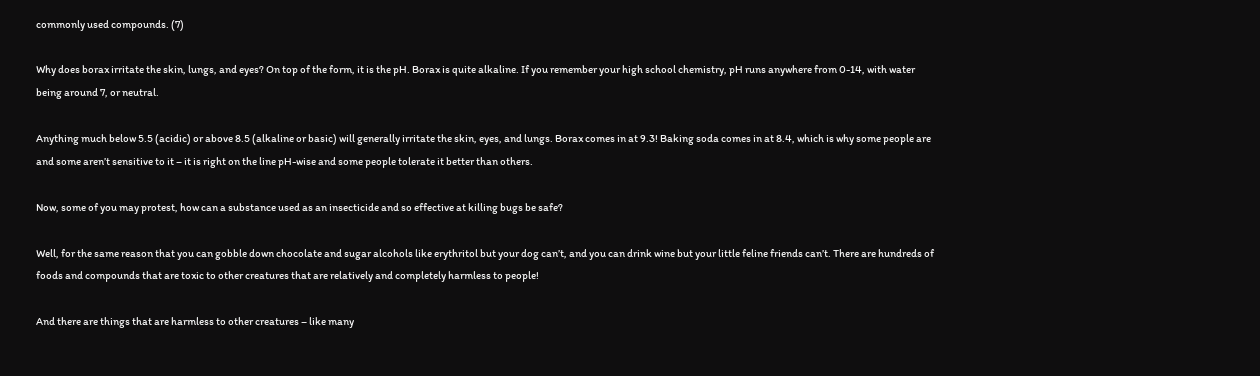commonly used compounds. (7)

Why does borax irritate the skin, lungs, and eyes? On top of the form, it is the pH. Borax is quite alkaline. If you remember your high school chemistry, pH runs anywhere from 0-14, with water being around 7, or neutral.

Anything much below 5.5 (acidic) or above 8.5 (alkaline or basic) will generally irritate the skin, eyes, and lungs. Borax comes in at 9.3! Baking soda comes in at 8.4, which is why some people are and some aren’t sensitive to it – it is right on the line pH-wise and some people tolerate it better than others.

Now, some of you may protest, how can a substance used as an insecticide and so effective at killing bugs be safe?

Well, for the same reason that you can gobble down chocolate and sugar alcohols like erythritol but your dog can’t, and you can drink wine but your little feline friends can’t. There are hundreds of foods and compounds that are toxic to other creatures that are relatively and completely harmless to people!

And there are things that are harmless to other creatures – like many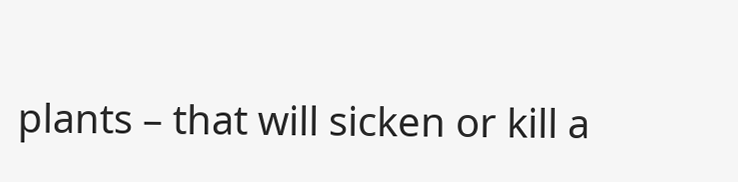plants – that will sicken or kill a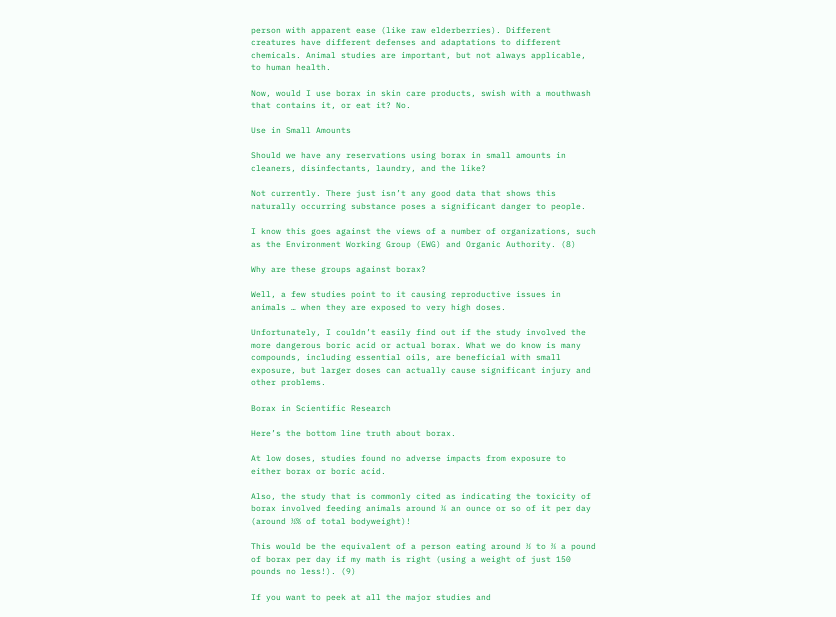person with apparent ease (like raw elderberries). Different creatures have different defenses and adaptations to different chemicals. Animal studies are important, but not always applicable, to human health.

Now, would I use borax in skin care products, swish with a mouthwash that contains it, or eat it? No.

Use in Small Amounts

Should we have any reservations using borax in small amounts in cleaners, disinfectants, laundry, and the like?

Not currently. There just isn’t any good data that shows this naturally occurring substance poses a significant danger to people.

I know this goes against the views of a number of organizations, such as the Environment Working Group (EWG) and Organic Authority. (8)

Why are these groups against borax?

Well, a few studies point to it causing reproductive issues in animals … when they are exposed to very high doses.

Unfortunately, I couldn’t easily find out if the study involved the more dangerous boric acid or actual borax. What we do know is many compounds, including essential oils, are beneficial with small exposure, but larger doses can actually cause significant injury and other problems.

Borax in Scientific Research

Here’s the bottom line truth about borax.

At low doses, studies found no adverse impacts from exposure to either borax or boric acid.

Also, the study that is commonly cited as indicating the toxicity of borax involved feeding animals around ¼ an ounce or so of it per day (around ½% of total bodyweight)!

This would be the equivalent of a person eating around ½ to ⅔ a pound of borax per day if my math is right (using a weight of just 150 pounds no less!). (9)

If you want to peek at all the major studies and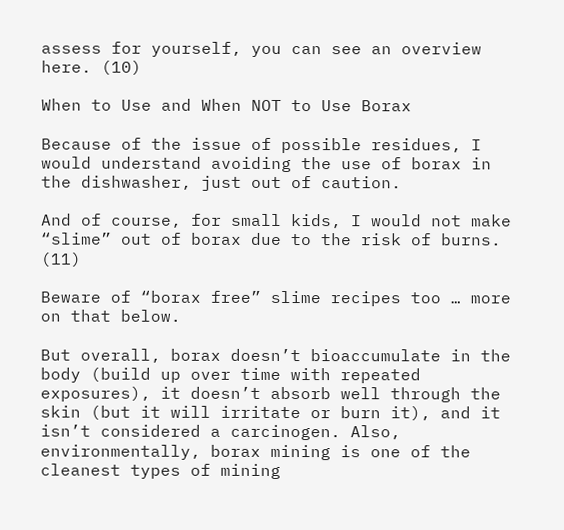assess for yourself, you can see an overview here. (10)

When to Use and When NOT to Use Borax

Because of the issue of possible residues, I would understand avoiding the use of borax in the dishwasher, just out of caution.

And of course, for small kids, I would not make “slime” out of borax due to the risk of burns. (11)

Beware of “borax free” slime recipes too … more on that below.

But overall, borax doesn’t bioaccumulate in the body (build up over time with repeated exposures), it doesn’t absorb well through the skin (but it will irritate or burn it), and it isn’t considered a carcinogen. Also, environmentally, borax mining is one of the cleanest types of mining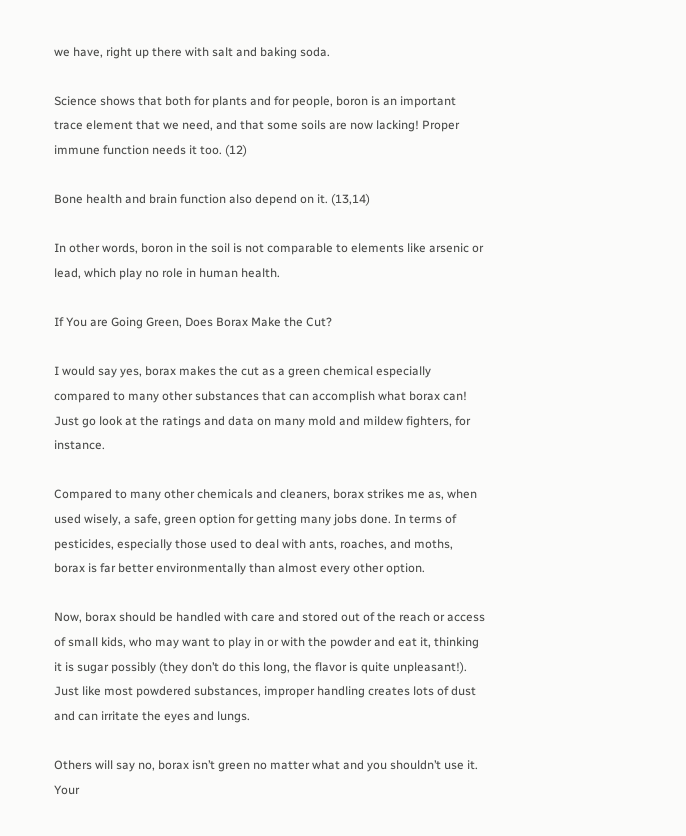we have, right up there with salt and baking soda.

Science shows that both for plants and for people, boron is an important trace element that we need, and that some soils are now lacking! Proper immune function needs it too. (12)

Bone health and brain function also depend on it. (13,14)

In other words, boron in the soil is not comparable to elements like arsenic or lead, which play no role in human health.

If You are Going Green, Does Borax Make the Cut?

I would say yes, borax makes the cut as a green chemical especially compared to many other substances that can accomplish what borax can! Just go look at the ratings and data on many mold and mildew fighters, for instance.

Compared to many other chemicals and cleaners, borax strikes me as, when used wisely, a safe, green option for getting many jobs done. In terms of pesticides, especially those used to deal with ants, roaches, and moths, borax is far better environmentally than almost every other option.

Now, borax should be handled with care and stored out of the reach or access of small kids, who may want to play in or with the powder and eat it, thinking it is sugar possibly (they don’t do this long, the flavor is quite unpleasant!). Just like most powdered substances, improper handling creates lots of dust and can irritate the eyes and lungs.

Others will say no, borax isn’t green no matter what and you shouldn’t use it. Your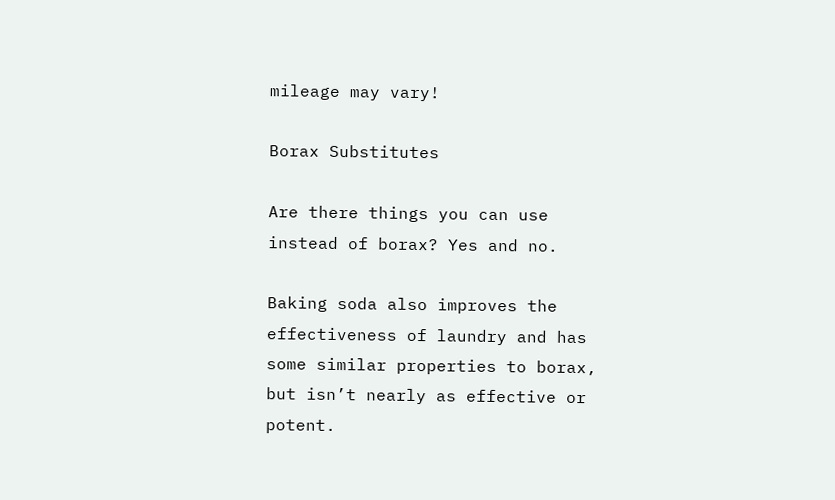mileage may vary!

Borax Substitutes

Are there things you can use instead of borax? Yes and no.

Baking soda also improves the effectiveness of laundry and has some similar properties to borax, but isn’t nearly as effective or potent.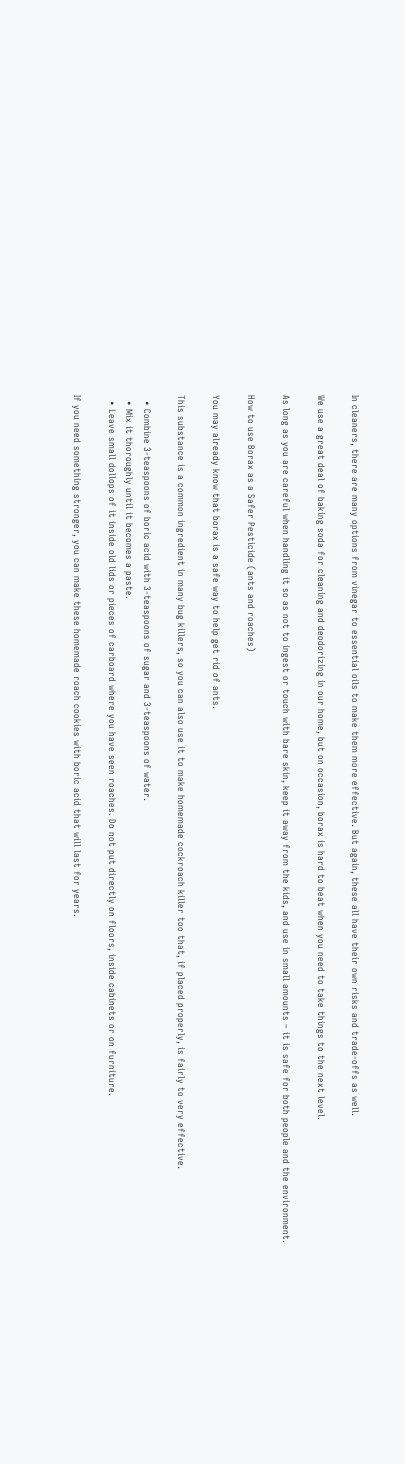In cleaners, there are many options from vinegar to essential oils to make them more effective. But again, these all have their own risks and trade-offs as well.

We use a great deal of baking soda for cleaning and deodorizing in our home, but on occasion, borax is hard to beat when you need to take things to the next level.

As long as you are careful when handling it so as not to ingest or touch with bare skin, keep it away from the kids, and use in small amounts – it is safe for both people and the environment.

How to use Borax as a Safer Pesticide (ants and roaches)

You may already know that borax is a safe way to help get rid of ants.

This substance is a common ingredient in many bug killers, so you can also use it to make homemade cockroach killer too that, if placed properly, is fairly to very effective.

  • Combine 3-teaspoons of boric acid with 3-teaspoons of sugar and 3-teaspoons of water.
  • Mix it thoroughly until it becomes a paste.
  • Leave small dollops of it inside old lids or pieces of carboard where you have seen roaches. Do not put directly on floors, inside cabinets or on furniture.

If you need something stronger, you can make these homemade roach cookies with boric acid that will last for years.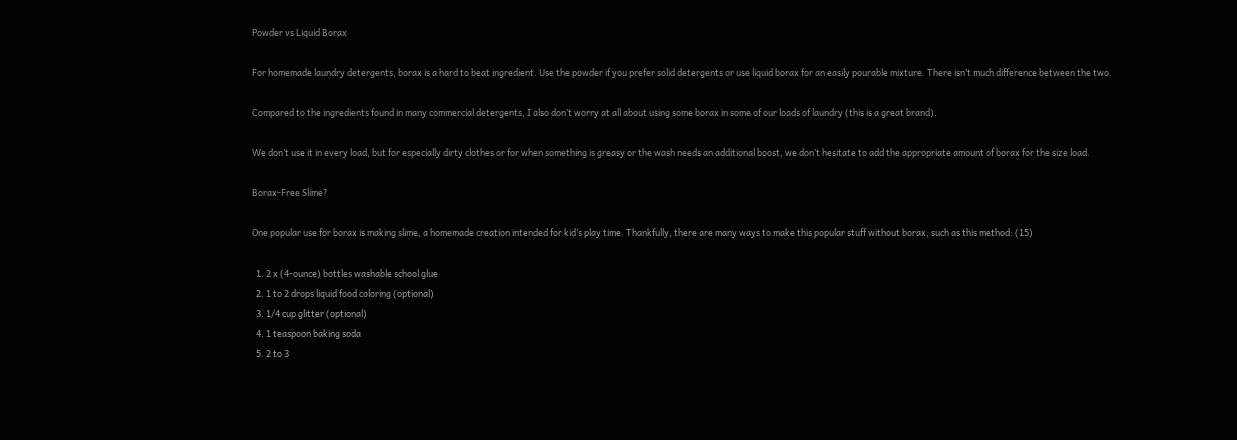Powder vs Liquid Borax

For homemade laundry detergents, borax is a hard to beat ingredient. Use the powder if you prefer solid detergents or use liquid borax for an easily pourable mixture. There isn’t much difference between the two.

Compared to the ingredients found in many commercial detergents, I also don’t worry at all about using some borax in some of our loads of laundry (this is a great brand).

We don’t use it in every load, but for especially dirty clothes or for when something is greasy or the wash needs an additional boost, we don’t hesitate to add the appropriate amount of borax for the size load.

Borax-Free Slime?

One popular use for borax is making slime, a homemade creation intended for kid’s play time. Thankfully, there are many ways to make this popular stuff without borax, such as this method: (15)

  1. 2 x (4-ounce) bottles washable school glue
  2. 1 to 2 drops liquid food coloring (optional)
  3. 1/4 cup glitter (optional)
  4. 1 teaspoon baking soda
  5. 2 to 3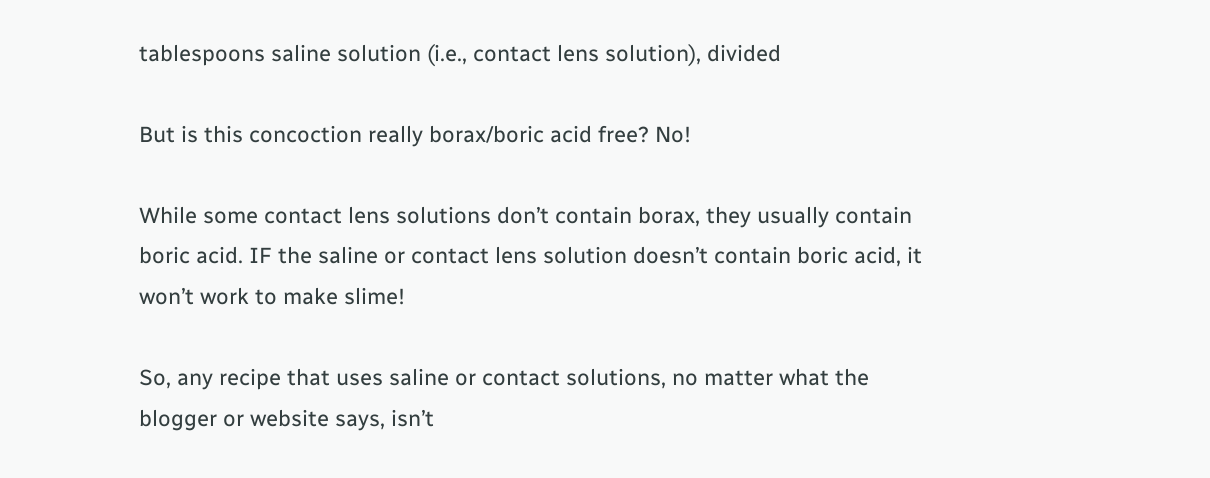tablespoons saline solution (i.e., contact lens solution), divided

But is this concoction really borax/boric acid free? No!

While some contact lens solutions don’t contain borax, they usually contain boric acid. IF the saline or contact lens solution doesn’t contain boric acid, it won’t work to make slime!

So, any recipe that uses saline or contact solutions, no matter what the blogger or website says, isn’t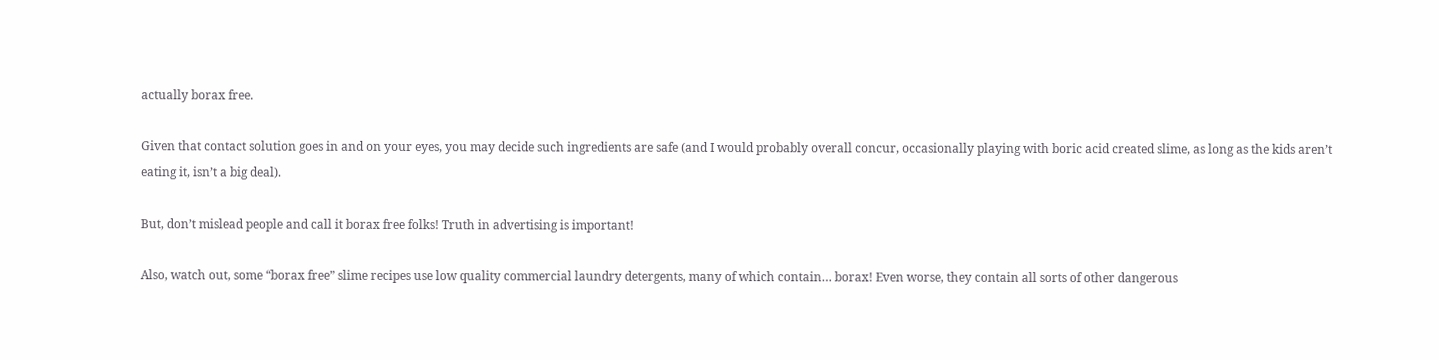actually borax free.

Given that contact solution goes in and on your eyes, you may decide such ingredients are safe (and I would probably overall concur, occasionally playing with boric acid created slime, as long as the kids aren’t eating it, isn’t a big deal).

But, don’t mislead people and call it borax free folks! Truth in advertising is important!

Also, watch out, some “borax free” slime recipes use low quality commercial laundry detergents, many of which contain… borax! Even worse, they contain all sorts of other dangerous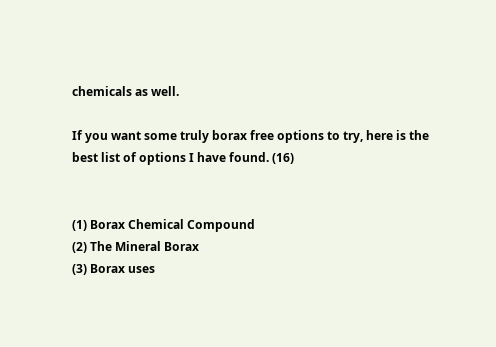chemicals as well.

If you want some truly borax free options to try, here is the best list of options I have found. (16)


(1) Borax Chemical Compound
(2) The Mineral Borax
(3) Borax uses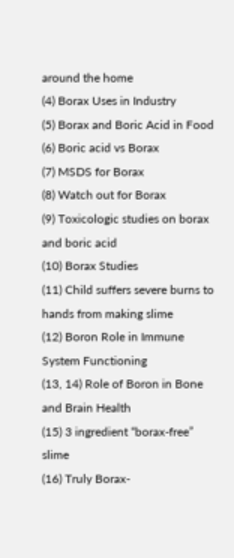around the home
(4) Borax Uses in Industry
(5) Borax and Boric Acid in Food
(6) Boric acid vs Borax
(7) MSDS for Borax
(8) Watch out for Borax
(9) Toxicologic studies on borax and boric acid
(10) Borax Studies
(11) Child suffers severe burns to hands from making slime
(12) Boron Role in Immune System Functioning
(13, 14) Role of Boron in Bone and Brain Health
(15) 3 ingredient “borax-free” slime
(16) Truly Borax-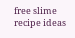free slime recipe ideas